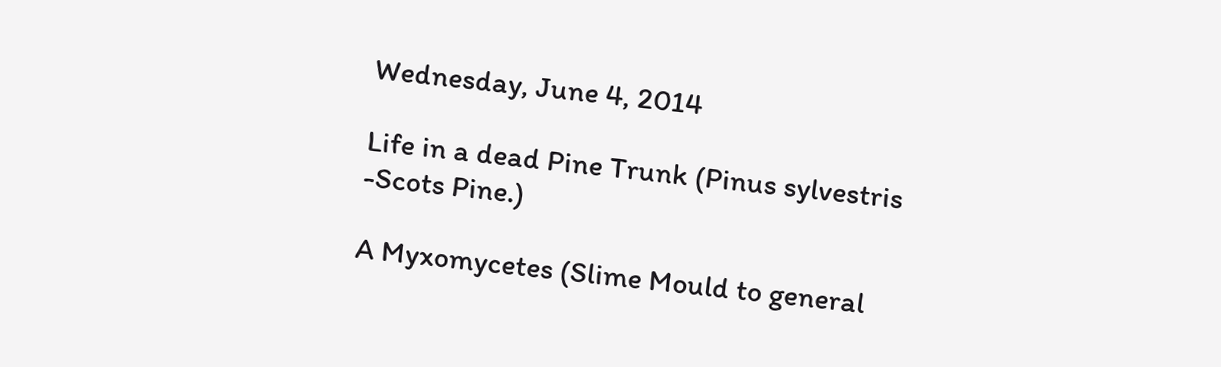Wednesday, June 4, 2014

Life in a dead Pine Trunk (Pinus sylvestris -Scots Pine.)

A Myxomycetes (Slime Mould to general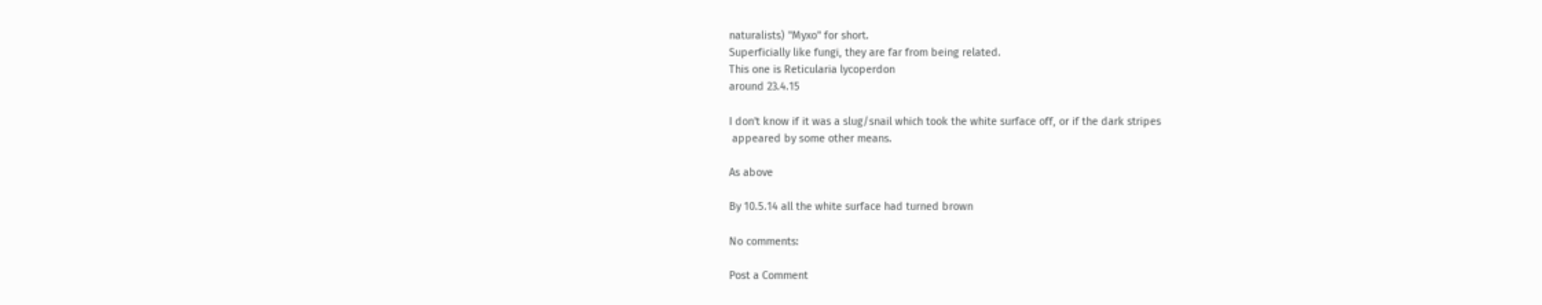naturalists) "Myxo" for short.
Superficially like fungi, they are far from being related.
This one is Reticularia lycoperdon
around 23.4.15

I don't know if it was a slug/snail which took the white surface off, or if the dark stripes
 appeared by some other means.

As above

By 10.5.14 all the white surface had turned brown

No comments:

Post a Comment